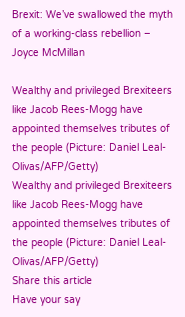Brexit: We’ve swallowed the myth of a working-class rebellion – Joyce McMillan

Wealthy and privileged Brexiteers like Jacob Rees-Mogg have appointed themselves tributes of the people (Picture: Daniel Leal-Olivas/AFP/Getty)
Wealthy and privileged Brexiteers like Jacob Rees-Mogg have appointed themselves tributes of the people (Picture: Daniel Leal-Olivas/AFP/Getty)
Share this article
Have your say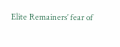Elite Remainers’ fear of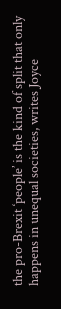the pro-Brexit ‘people’ is the kind of split that only happens in unequal societies, writes Joyce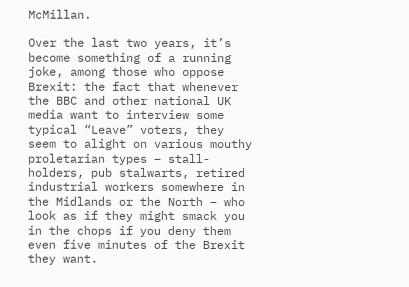McMillan.

Over the last two years, it’s become something of a running joke, among those who oppose Brexit: the fact that whenever the BBC and other national UK media want to interview some typical “Leave” voters, they seem to alight on various mouthy proletarian types – stall-holders, pub stalwarts, retired industrial workers somewhere in the Midlands or the North – who look as if they might smack you in the chops if you deny them even five minutes of the Brexit they want.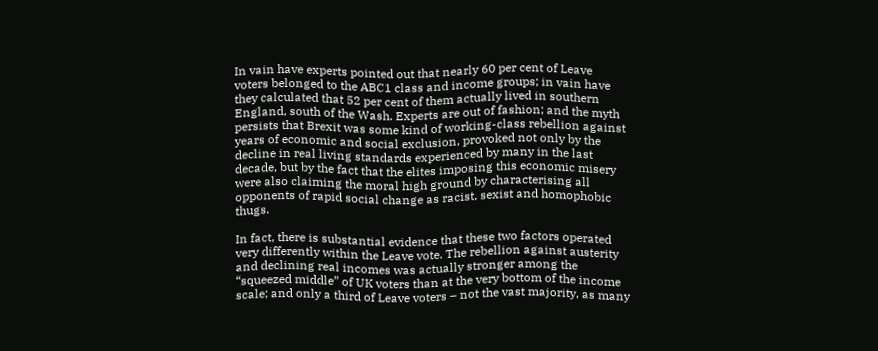In vain have experts pointed out that nearly 60 per cent of Leave voters belonged to the ABC1 class and income groups; in vain have they calculated that 52 per cent of them actually lived in southern England, south of the Wash. Experts are out of fashion; and the myth persists that Brexit was some kind of working-class rebellion against years of economic and social exclusion, provoked not only by the decline in real living standards experienced by many in the last decade, but by the fact that the elites imposing this economic misery were also claiming the moral high ground by characterising all opponents of rapid social change as racist, sexist and homophobic thugs.

In fact, there is substantial evidence that these two factors operated very differently within the Leave vote. The rebellion against austerity and declining real incomes was actually stronger among the “squeezed middle” of UK voters than at the very bottom of the income scale; and only a third of Leave voters – not the vast majority, as many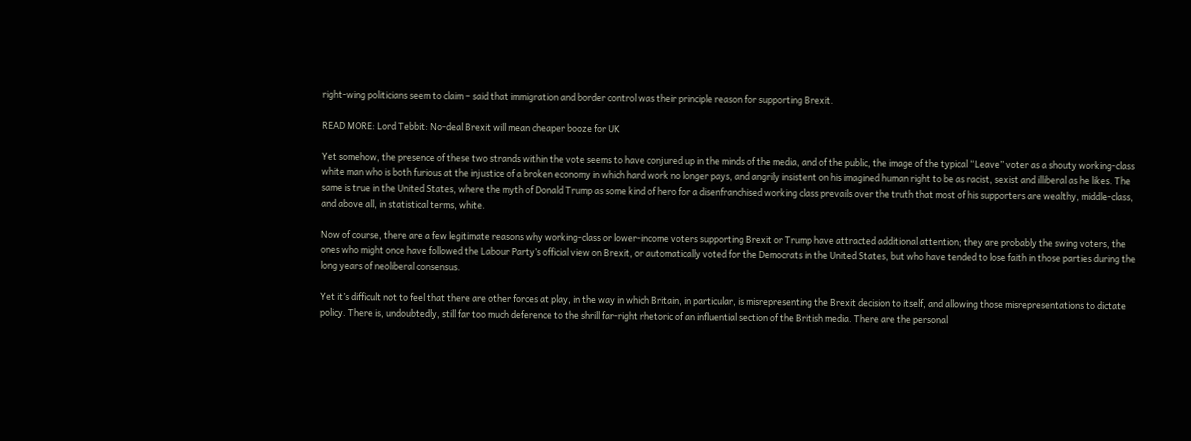right-wing politicians seem to claim – said that immigration and border control was their principle reason for supporting Brexit.

READ MORE: Lord Tebbit: No-deal Brexit will mean cheaper booze for UK

Yet somehow, the presence of these two strands within the vote seems to have conjured up in the minds of the media, and of the public, the image of the typical “Leave” voter as a shouty working-class white man who is both furious at the injustice of a broken economy in which hard work no longer pays, and angrily insistent on his imagined human right to be as racist, sexist and illiberal as he likes. The same is true in the United States, where the myth of Donald Trump as some kind of hero for a disenfranchised working class prevails over the truth that most of his supporters are wealthy, middle-class, and above all, in statistical terms, white.

Now of course, there are a few legitimate reasons why working-class or lower-income voters supporting Brexit or Trump have attracted additional attention; they are probably the swing voters, the ones who might once have followed the Labour Party’s official view on Brexit, or automatically voted for the Democrats in the United States, but who have tended to lose faith in those parties during the long years of neoliberal consensus.

Yet it’s difficult not to feel that there are other forces at play, in the way in which Britain, in particular, is misrepresenting the Brexit decision to itself, and allowing those misrepresentations to dictate policy. There is, undoubtedly, still far too much deference to the shrill far-right rhetoric of an influential section of the British media. There are the personal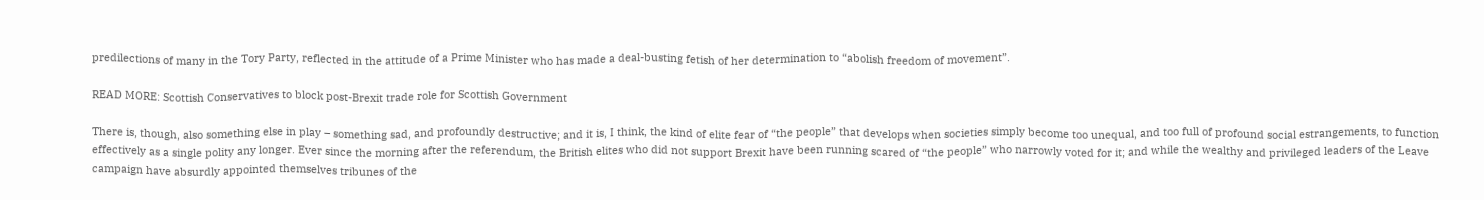predilections of many in the Tory Party, reflected in the attitude of a Prime Minister who has made a deal-busting fetish of her determination to “abolish freedom of movement”.

READ MORE: Scottish Conservatives to block post-Brexit trade role for Scottish Government

There is, though, also something else in play – something sad, and profoundly destructive; and it is, I think, the kind of elite fear of “the people” that develops when societies simply become too unequal, and too full of profound social estrangements, to function effectively as a single polity any longer. Ever since the morning after the referendum, the British elites who did not support Brexit have been running scared of “the people” who narrowly voted for it; and while the wealthy and privileged leaders of the Leave campaign have absurdly appointed themselves tribunes of the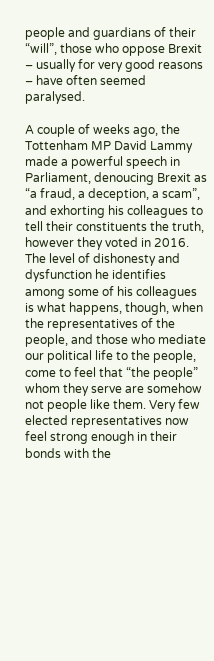people and guardians of their “will”, those who oppose Brexit – usually for very good reasons – have often seemed paralysed.

A couple of weeks ago, the Tottenham MP David Lammy made a powerful speech in Parliament, denoucing Brexit as “a fraud, a deception, a scam”, and exhorting his colleagues to tell their constituents the truth, however they voted in 2016. The level of dishonesty and dysfunction he identifies among some of his colleagues is what happens, though, when the representatives of the people, and those who mediate our political life to the people, come to feel that “the people” whom they serve are somehow not people like them. Very few elected representatives now feel strong enough in their bonds with the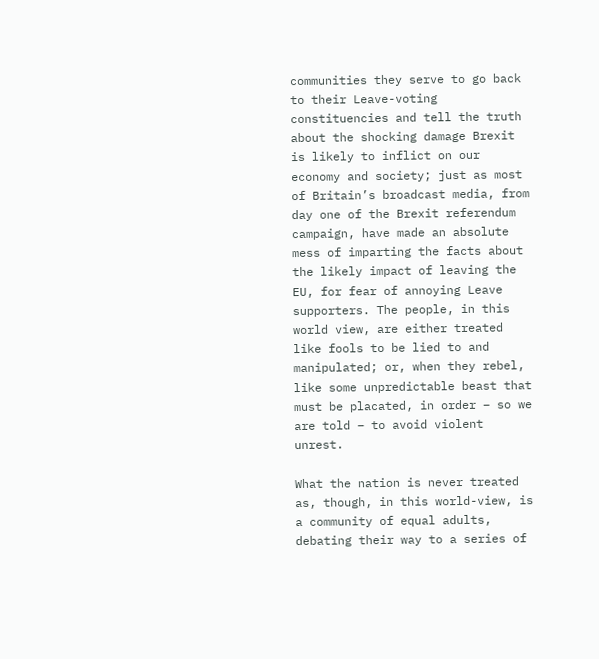communities they serve to go back to their Leave-voting constituencies and tell the truth about the shocking damage Brexit is likely to inflict on our economy and society; just as most of Britain’s broadcast media, from day one of the Brexit referendum campaign, have made an absolute mess of imparting the facts about the likely impact of leaving the EU, for fear of annoying Leave supporters. The people, in this world view, are either treated like fools to be lied to and manipulated; or, when they rebel, like some unpredictable beast that must be placated, in order – so we are told – to avoid violent unrest.

What the nation is never treated as, though, in this world-view, is a community of equal adults, debating their way to a series of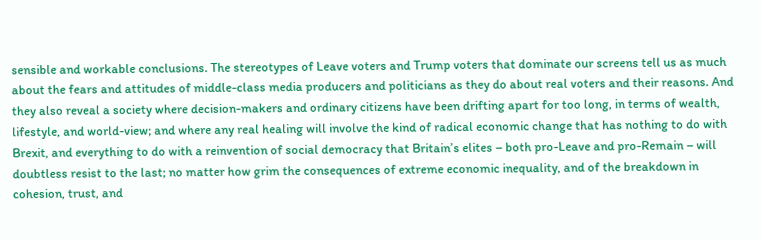sensible and workable conclusions. The stereotypes of Leave voters and Trump voters that dominate our screens tell us as much about the fears and attitudes of middle-class media producers and politicians as they do about real voters and their reasons. And they also reveal a society where decision-makers and ordinary citizens have been drifting apart for too long, in terms of wealth, lifestyle, and world-view; and where any real healing will involve the kind of radical economic change that has nothing to do with Brexit, and everything to do with a reinvention of social democracy that Britain’s elites – both pro-Leave and pro-Remain – will doubtless resist to the last; no matter how grim the consequences of extreme economic inequality, and of the breakdown in cohesion, trust, and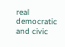real democratic and civic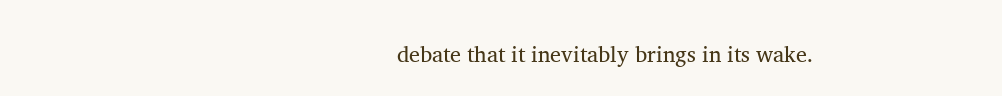debate that it inevitably brings in its wake.